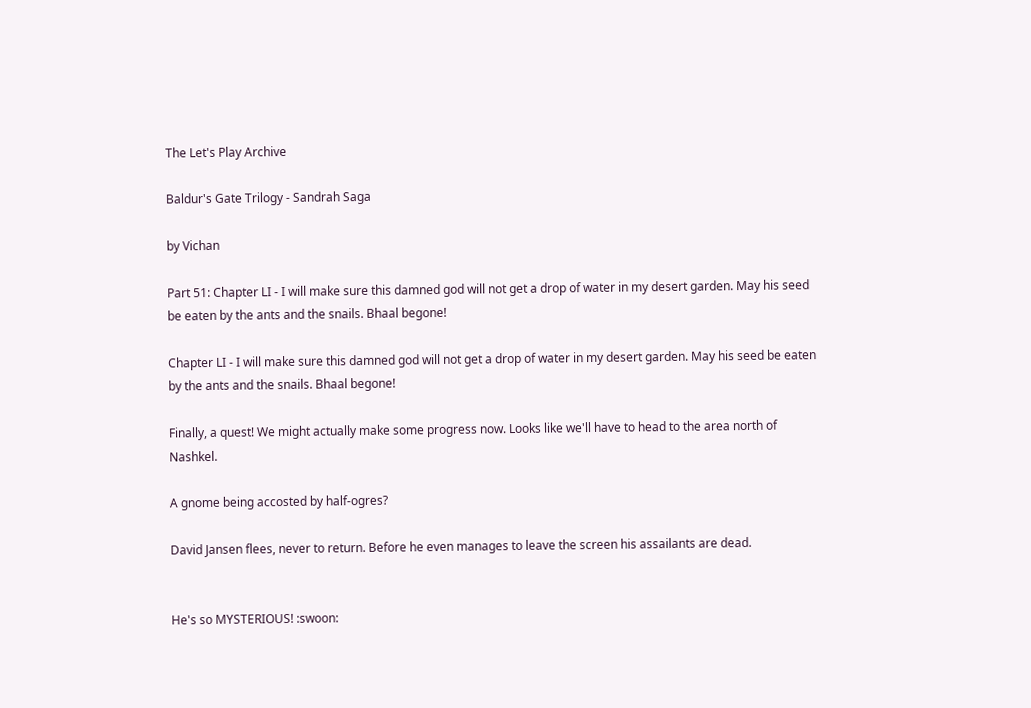The Let's Play Archive

Baldur's Gate Trilogy - Sandrah Saga

by Vichan

Part 51: Chapter LI - I will make sure this damned god will not get a drop of water in my desert garden. May his seed be eaten by the ants and the snails. Bhaal begone!

Chapter LI - I will make sure this damned god will not get a drop of water in my desert garden. May his seed be eaten by the ants and the snails. Bhaal begone!

Finally, a quest! We might actually make some progress now. Looks like we'll have to head to the area north of Nashkel.

A gnome being accosted by half-ogres?

David Jansen flees, never to return. Before he even manages to leave the screen his assailants are dead.


He's so MYSTERIOUS! :swoon: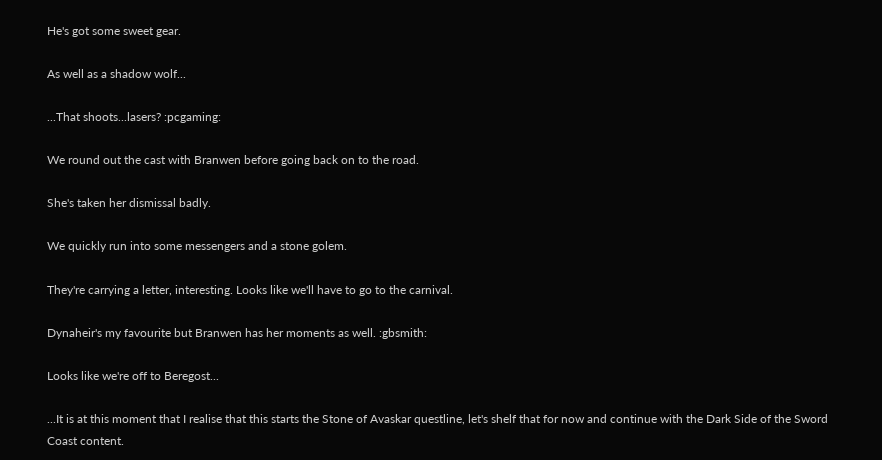He's got some sweet gear.

As well as a shadow wolf...

...That shoots...lasers? :pcgaming:

We round out the cast with Branwen before going back on to the road.

She's taken her dismissal badly.

We quickly run into some messengers and a stone golem.

They're carrying a letter, interesting. Looks like we'll have to go to the carnival.

Dynaheir's my favourite but Branwen has her moments as well. :gbsmith:

Looks like we're off to Beregost...

...It is at this moment that I realise that this starts the Stone of Avaskar questline, let's shelf that for now and continue with the Dark Side of the Sword Coast content.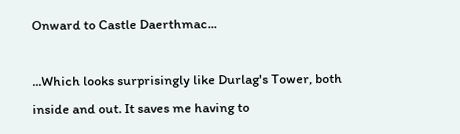Onward to Castle Daerthmac...

...Which looks surprisingly like Durlag's Tower, both inside and out. It saves me having to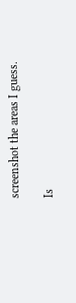screenshot the areas I guess.

Is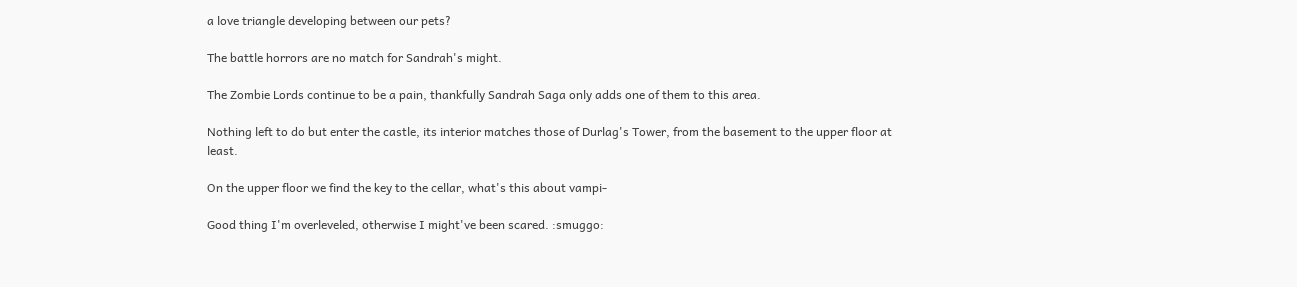a love triangle developing between our pets?

The battle horrors are no match for Sandrah's might.

The Zombie Lords continue to be a pain, thankfully Sandrah Saga only adds one of them to this area.

Nothing left to do but enter the castle, its interior matches those of Durlag's Tower, from the basement to the upper floor at least.

On the upper floor we find the key to the cellar, what's this about vampi-

Good thing I'm overleveled, otherwise I might've been scared. :smuggo: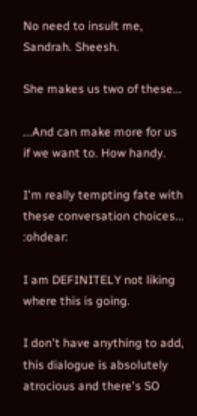No need to insult me, Sandrah. Sheesh.

She makes us two of these...

...And can make more for us if we want to. How handy.

I'm really tempting fate with these conversation choices... :ohdear:

I am DEFINITELY not liking where this is going.

I don't have anything to add, this dialogue is absolutely atrocious and there's SO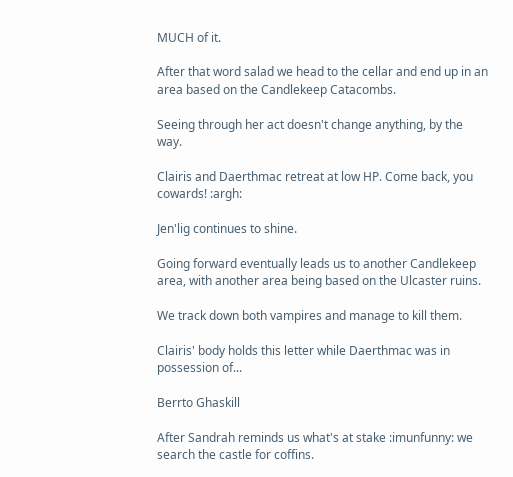MUCH of it.

After that word salad we head to the cellar and end up in an area based on the Candlekeep Catacombs.

Seeing through her act doesn't change anything, by the way.

Clairis and Daerthmac retreat at low HP. Come back, you cowards! :argh:

Jen'lig continues to shine.

Going forward eventually leads us to another Candlekeep area, with another area being based on the Ulcaster ruins.

We track down both vampires and manage to kill them.

Clairis' body holds this letter while Daerthmac was in possession of...

Berrto Ghaskill

After Sandrah reminds us what's at stake :imunfunny: we search the castle for coffins.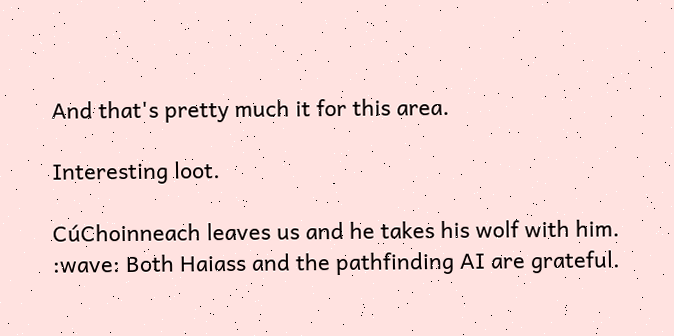And that's pretty much it for this area.

Interesting loot.

CúChoinneach leaves us and he takes his wolf with him. :wave: Both Haiass and the pathfinding AI are grateful.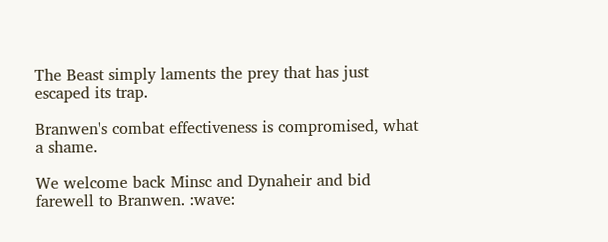The Beast simply laments the prey that has just escaped its trap.

Branwen's combat effectiveness is compromised, what a shame.

We welcome back Minsc and Dynaheir and bid farewell to Branwen. :wave: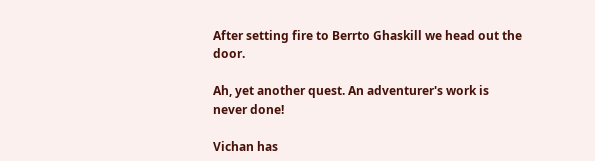After setting fire to Berrto Ghaskill we head out the door.

Ah, yet another quest. An adventurer's work is never done!

Vichan has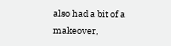also had a bit of a makeover,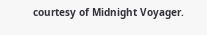courtesy of Midnight Voyager.